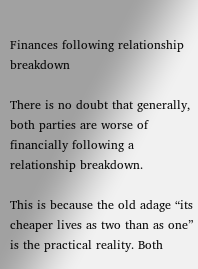Finances following relationship breakdown

There is no doubt that generally, both parties are worse of financially following a relationship breakdown.

This is because the old adage “its cheaper lives as two than as one” is the practical reality. Both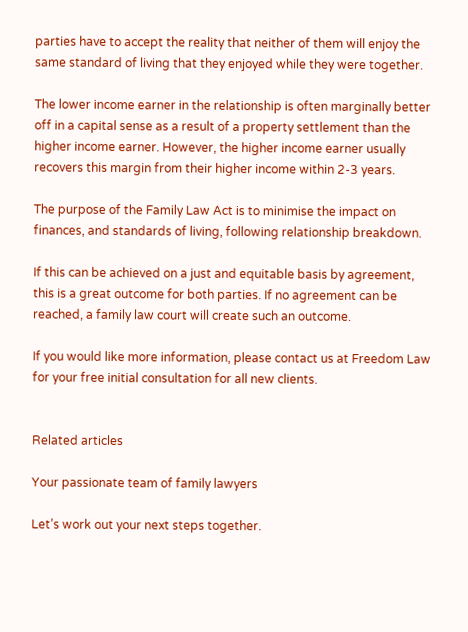parties have to accept the reality that neither of them will enjoy the same standard of living that they enjoyed while they were together.

The lower income earner in the relationship is often marginally better off in a capital sense as a result of a property settlement than the higher income earner. However, the higher income earner usually recovers this margin from their higher income within 2-3 years.

The purpose of the Family Law Act is to minimise the impact on finances, and standards of living, following relationship breakdown.

If this can be achieved on a just and equitable basis by agreement, this is a great outcome for both parties. If no agreement can be reached, a family law court will create such an outcome.

If you would like more information, please contact us at Freedom Law for your free initial consultation for all new clients.


Related articles

Your passionate team of family lawyers

Let’s work out your next steps together.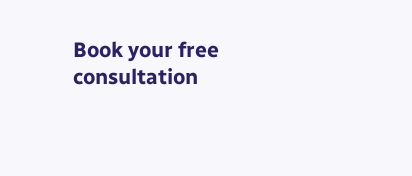Book your free consultation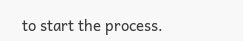to start the process.